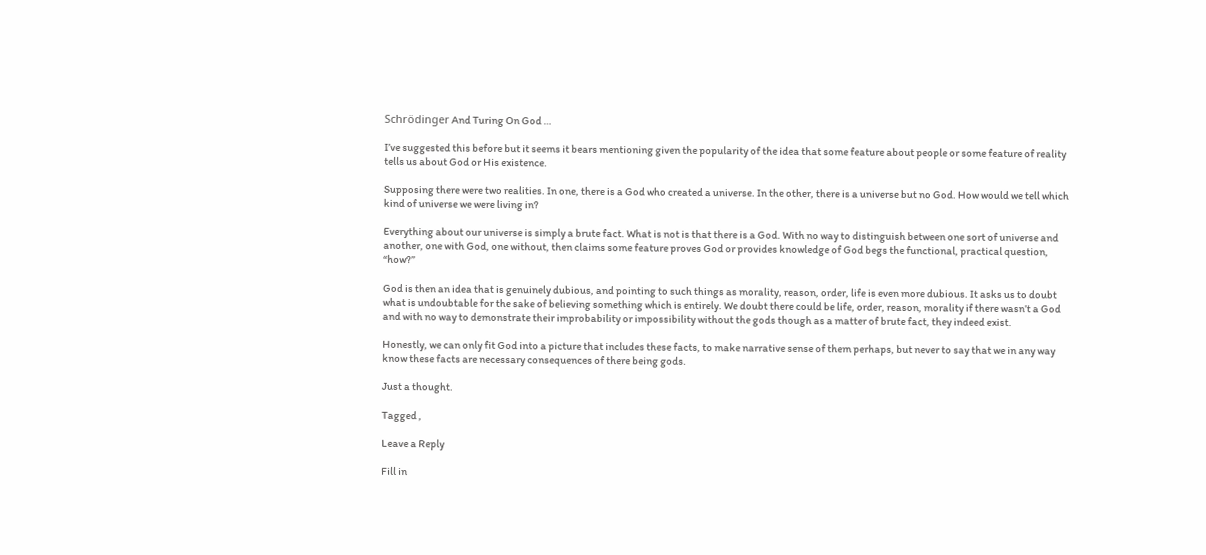Schrödinger And Turing On God …

I’ve suggested this before but it seems it bears mentioning given the popularity of the idea that some feature about people or some feature of reality tells us about God or His existence.

Supposing there were two realities. In one, there is a God who created a universe. In the other, there is a universe but no God. How would we tell which kind of universe we were living in?

Everything about our universe is simply a brute fact. What is not is that there is a God. With no way to distinguish between one sort of universe and another, one with God, one without, then claims some feature proves God or provides knowledge of God begs the functional, practical question, “how?”

God is then an idea that is genuinely dubious, and pointing to such things as morality, reason, order, life is even more dubious. It asks us to doubt what is undoubtable for the sake of believing something which is entirely. We doubt there could be life, order, reason, morality if there wasn’t a God and with no way to demonstrate their improbability or impossibility without the gods though as a matter of brute fact, they indeed exist.

Honestly, we can only fit God into a picture that includes these facts, to make narrative sense of them perhaps, but never to say that we in any way know these facts are necessary consequences of there being gods.

Just a thought.

Tagged ,

Leave a Reply

Fill in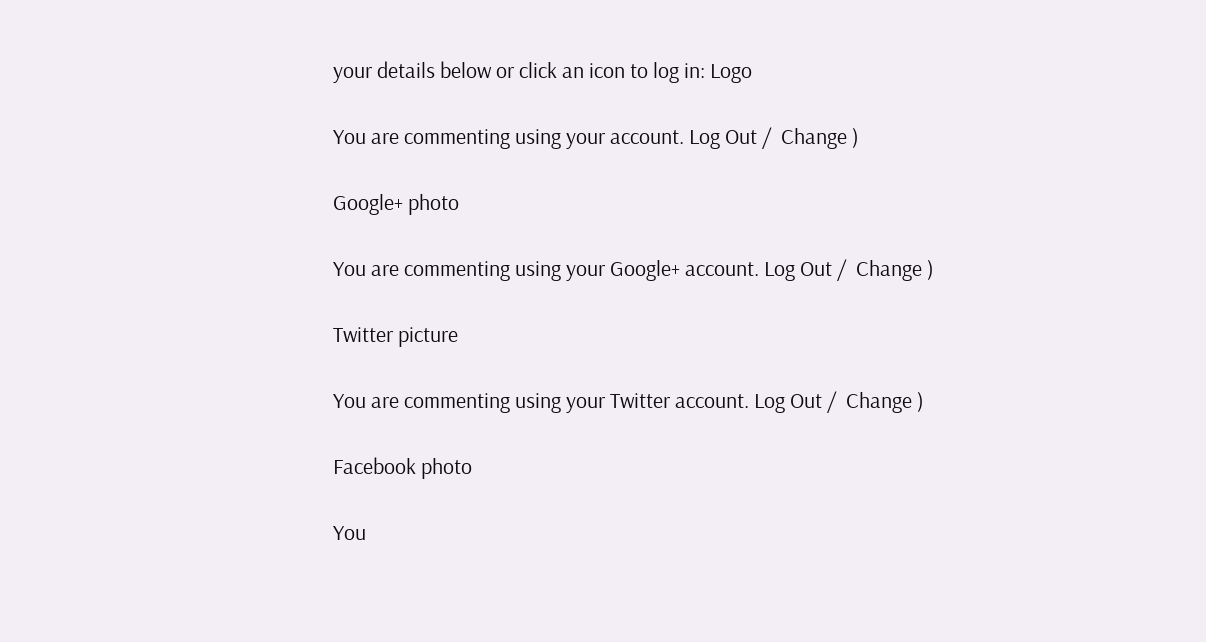your details below or click an icon to log in: Logo

You are commenting using your account. Log Out /  Change )

Google+ photo

You are commenting using your Google+ account. Log Out /  Change )

Twitter picture

You are commenting using your Twitter account. Log Out /  Change )

Facebook photo

You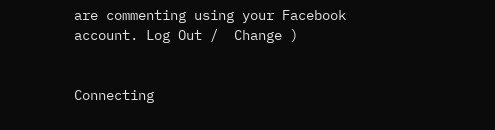are commenting using your Facebook account. Log Out /  Change )


Connecting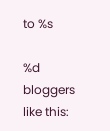to %s

%d bloggers like this: